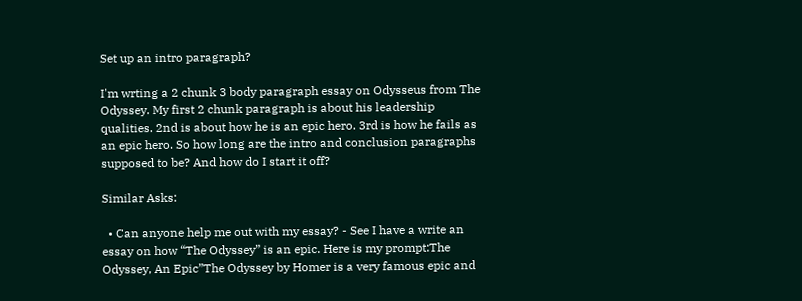Set up an intro paragraph?

I'm wrting a 2 chunk 3 body paragraph essay on Odysseus from The Odyssey. My first 2 chunk paragraph is about his leadership qualities. 2nd is about how he is an epic hero. 3rd is how he fails as an epic hero. So how long are the intro and conclusion paragraphs supposed to be? And how do I start it off?

Similar Asks:

  • Can anyone help me out with my essay? - See I have a write an essay on how “The Odyssey” is an epic. Here is my prompt:The Odyssey, An Epic”The Odyssey by Homer is a very famous epic and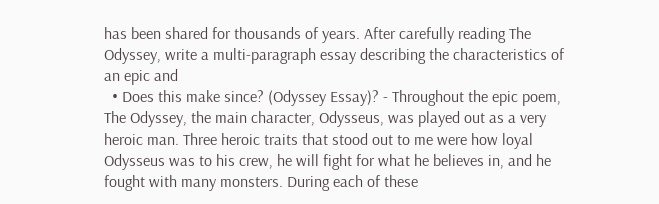has been shared for thousands of years. After carefully reading The Odyssey, write a multi-paragraph essay describing the characteristics of an epic and
  • Does this make since? (Odyssey Essay)? - Throughout the epic poem, The Odyssey, the main character, Odysseus, was played out as a very heroic man. Three heroic traits that stood out to me were how loyal Odysseus was to his crew, he will fight for what he believes in, and he fought with many monsters. During each of these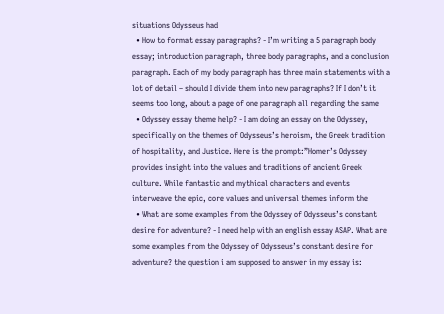situations Odysseus had
  • How to format essay paragraphs? - I’m writing a 5 paragraph body essay; introduction paragraph, three body paragraphs, and a conclusion paragraph. Each of my body paragraph has three main statements with a lot of detail – should I divide them into new paragraphs? If I don’t it seems too long, about a page of one paragraph all regarding the same
  • Odyssey essay theme help? - I am doing an essay on the Odyssey, specifically on the themes of Odysseus’s heroism, the Greek tradition of hospitality, and Justice. Here is the prompt:”Homer’s Odyssey provides insight into the values and traditions of ancient Greek culture. While fantastic and mythical characters and events interweave the epic, core values and universal themes inform the
  • What are some examples from the Odyssey of Odysseus’s constant desire for adventure? - I need help with an english essay ASAP. What are some examples from the Odyssey of Odysseus’s constant desire for adventure? the question i am supposed to answer in my essay is: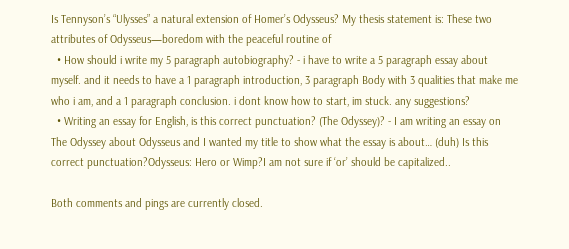Is Tennyson’s “Ulysses” a natural extension of Homer’s Odysseus? My thesis statement is: These two attributes of Odysseus—boredom with the peaceful routine of
  • How should i write my 5 paragraph autobiography? - i have to write a 5 paragraph essay about myself. and it needs to have a 1 paragraph introduction, 3 paragraph Body with 3 qualities that make me who i am, and a 1 paragraph conclusion. i dont know how to start, im stuck. any suggestions?
  • Writing an essay for English, is this correct punctuation? (The Odyssey)? - I am writing an essay on The Odyssey about Odysseus and I wanted my title to show what the essay is about… (duh) Is this correct punctuation?Odysseus: Hero or Wimp?I am not sure if ‘or’ should be capitalized..

Both comments and pings are currently closed.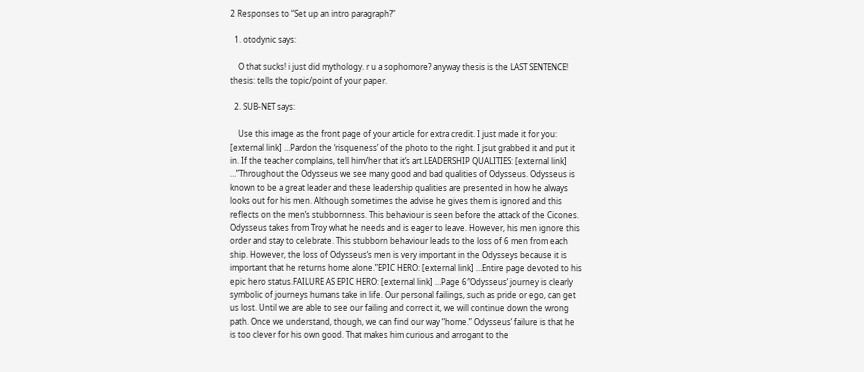2 Responses to “Set up an intro paragraph?”

  1. otodynic says:

    O that sucks! i just did mythology. r u a sophomore? anyway thesis is the LAST SENTENCE! thesis: tells the topic/point of your paper.

  2. SUB-NET says:

    Use this image as the front page of your article for extra credit. I just made it for you: [external link] …Pardon the ‘risqueness’ of the photo to the right. I jsut grabbed it and put it in. If the teacher complains, tell him/her that it’s art.LEADERSHIP QUALITIES: [external link] …”Throughout the Odysseus we see many good and bad qualities of Odysseus. Odysseus is known to be a great leader and these leadership qualities are presented in how he always looks out for his men. Although sometimes the advise he gives them is ignored and this reflects on the men’s stubbornness. This behaviour is seen before the attack of the Cicones. Odysseus takes from Troy what he needs and is eager to leave. However, his men ignore this order and stay to celebrate. This stubborn behaviour leads to the loss of 6 men from each ship. However, the loss of Odysseus’s men is very important in the Odysseys because it is important that he returns home alone.”EPIC HERO: [external link] …Entire page devoted to his epic hero status.FAILURE AS EPIC HERO: [external link] …Page 6″Odysseus’ journey is clearly symbolic of journeys humans take in life. Our personal failings, such as pride or ego, can get us lost. Until we are able to see our failing and correct it, we will continue down the wrong path. Once we understand, though, we can find our way “home.” Odysseus’ failure is that he is too clever for his own good. That makes him curious and arrogant to the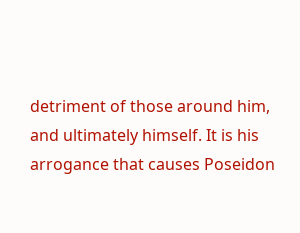detriment of those around him, and ultimately himself. It is his arrogance that causes Poseidon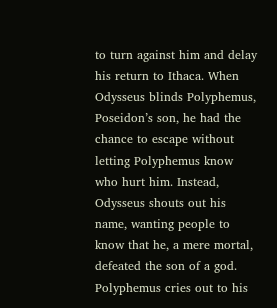to turn against him and delay his return to Ithaca. When Odysseus blinds Polyphemus, Poseidon’s son, he had the chance to escape without letting Polyphemus know who hurt him. Instead, Odysseus shouts out his name, wanting people to know that he, a mere mortal, defeated the son of a god. Polyphemus cries out to his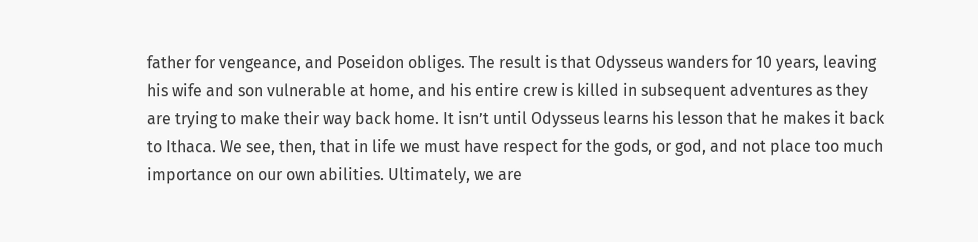father for vengeance, and Poseidon obliges. The result is that Odysseus wanders for 10 years, leaving his wife and son vulnerable at home, and his entire crew is killed in subsequent adventures as they are trying to make their way back home. It isn’t until Odysseus learns his lesson that he makes it back to Ithaca. We see, then, that in life we must have respect for the gods, or god, and not place too much importance on our own abilities. Ultimately, we are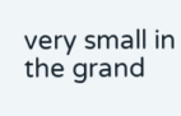very small in the grand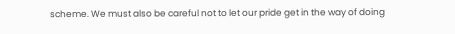scheme. We must also be careful not to let our pride get in the way of doing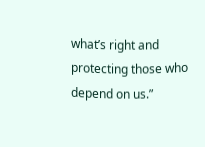what’s right and protecting those who depend on us.”